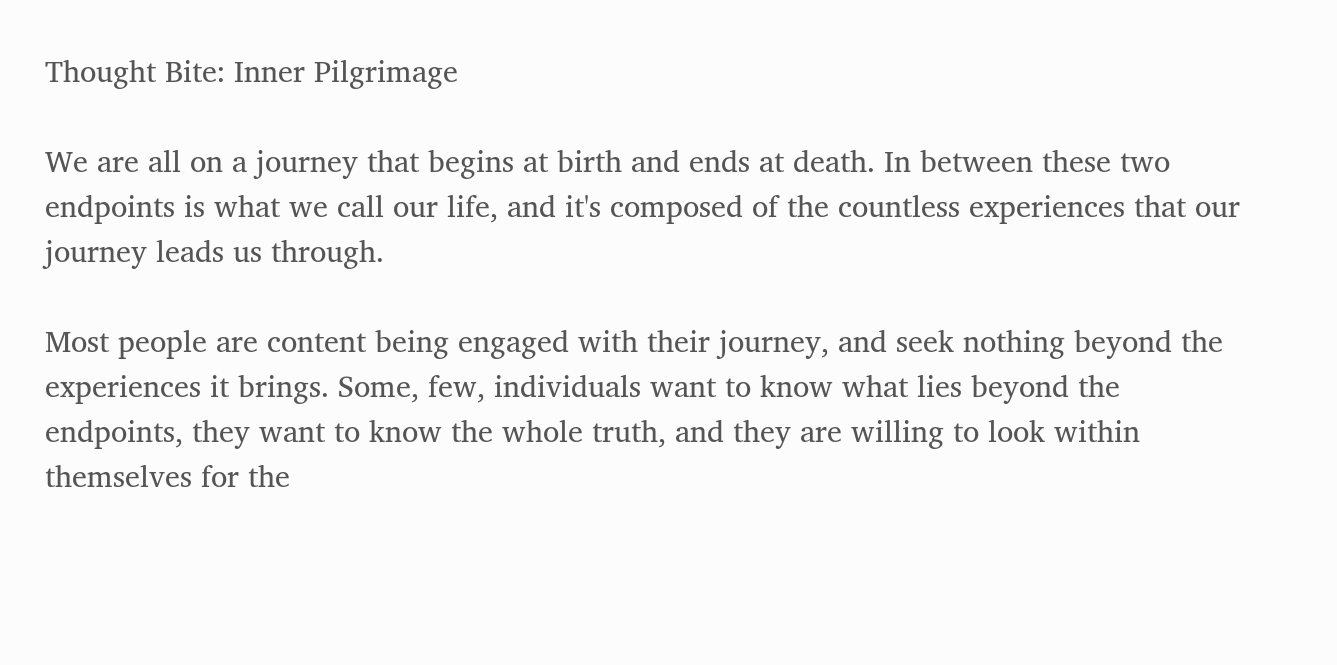Thought Bite: Inner Pilgrimage

We are all on a journey that begins at birth and ends at death. In between these two endpoints is what we call our life, and it's composed of the countless experiences that our journey leads us through.

Most people are content being engaged with their journey, and seek nothing beyond the experiences it brings. Some, few, individuals want to know what lies beyond the endpoints, they want to know the whole truth, and they are willing to look within themselves for the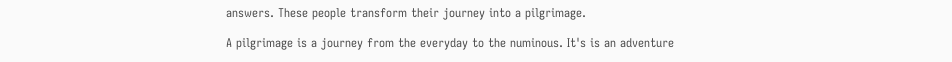answers. These people transform their journey into a pilgrimage.

A pilgrimage is a journey from the everyday to the numinous. It's is an adventure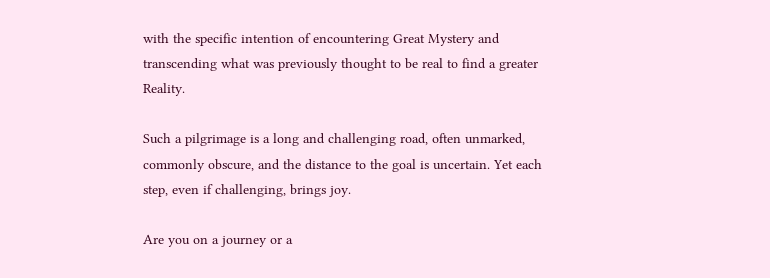with the specific intention of encountering Great Mystery and transcending what was previously thought to be real to find a greater Reality.

Such a pilgrimage is a long and challenging road, often unmarked, commonly obscure, and the distance to the goal is uncertain. Yet each step, even if challenging, brings joy.

Are you on a journey or a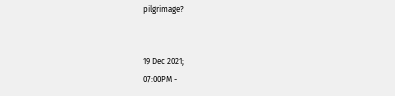pilgrimage?


19 Dec 2021;
07:00PM -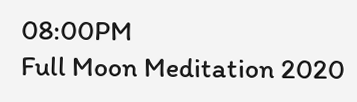08:00PM
Full Moon Meditation 2020